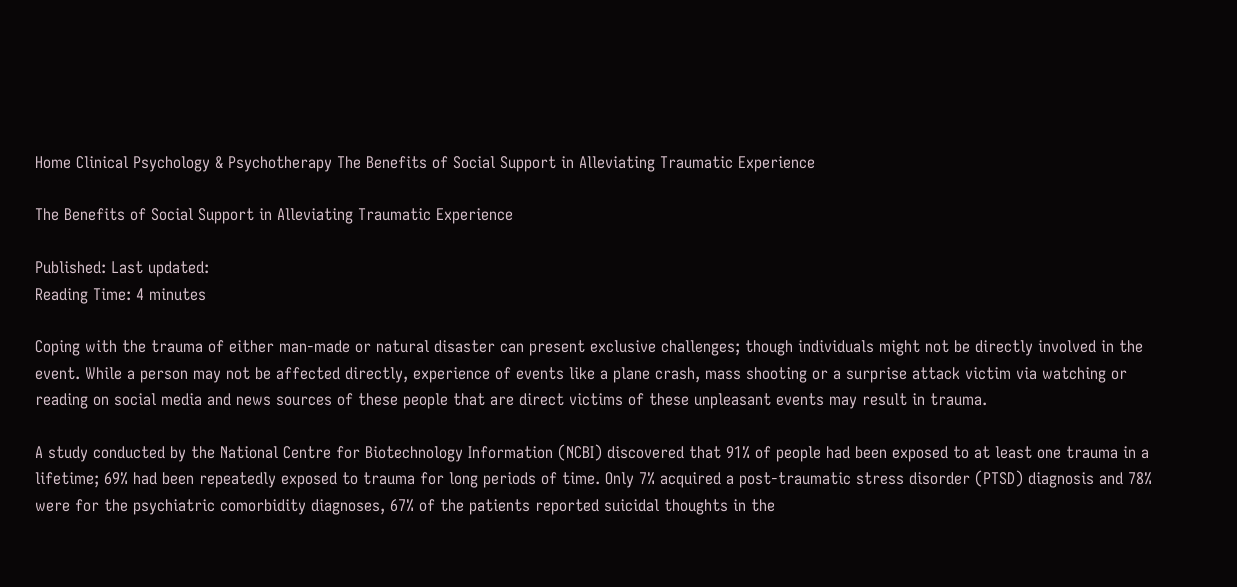Home Clinical Psychology & Psychotherapy The Benefits of Social Support in Alleviating Traumatic Experience

The Benefits of Social Support in Alleviating Traumatic Experience

Published: Last updated:
Reading Time: 4 minutes

Coping with the trauma of either man-made or natural disaster can present exclusive challenges; though individuals might not be directly involved in the event. While a person may not be affected directly, experience of events like a plane crash, mass shooting or a surprise attack victim via watching or reading on social media and news sources of these people that are direct victims of these unpleasant events may result in trauma.

A study conducted by the National Centre for Biotechnology Information (NCBI) discovered that 91% of people had been exposed to at least one trauma in a lifetime; 69% had been repeatedly exposed to trauma for long periods of time. Only 7% acquired a post-traumatic stress disorder (PTSD) diagnosis and 78% were for the psychiatric comorbidity diagnoses, 67% of the patients reported suicidal thoughts in the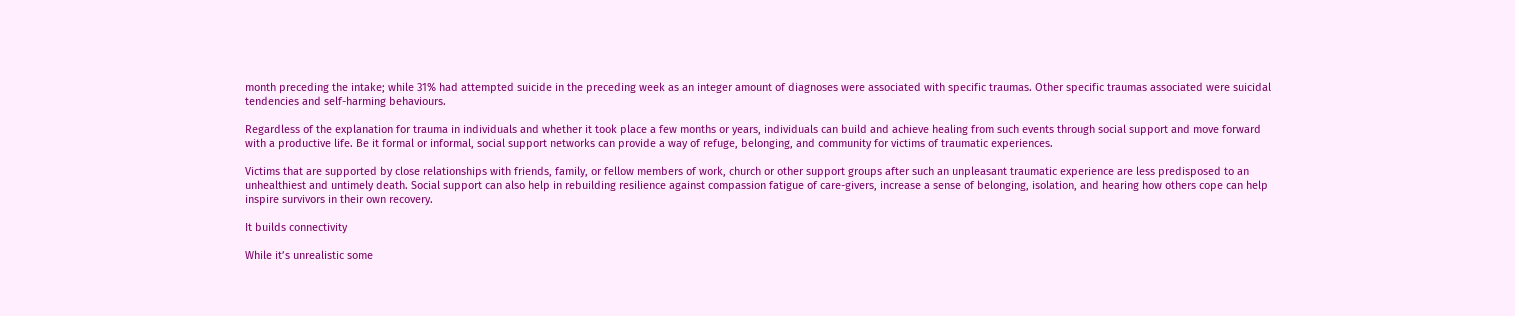month preceding the intake; while 31% had attempted suicide in the preceding week as an integer amount of diagnoses were associated with specific traumas. Other specific traumas associated were suicidal tendencies and self-harming behaviours.

Regardless of the explanation for trauma in individuals and whether it took place a few months or years, individuals can build and achieve healing from such events through social support and move forward with a productive life. Be it formal or informal, social support networks can provide a way of refuge, belonging, and community for victims of traumatic experiences.

Victims that are supported by close relationships with friends, family, or fellow members of work, church or other support groups after such an unpleasant traumatic experience are less predisposed to an unhealthiest and untimely death. Social support can also help in rebuilding resilience against compassion fatigue of care-givers, increase a sense of belonging, isolation, and hearing how others cope can help inspire survivors in their own recovery.

It builds connectivity

While it’s unrealistic some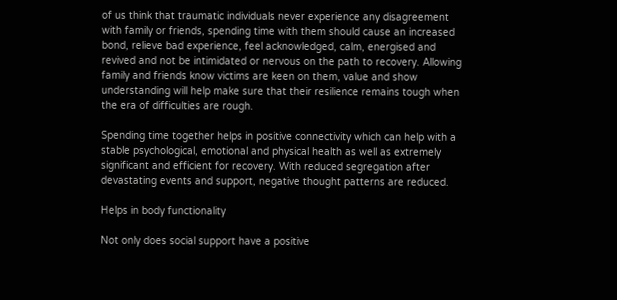of us think that traumatic individuals never experience any disagreement with family or friends, spending time with them should cause an increased bond, relieve bad experience, feel acknowledged, calm, energised and revived and not be intimidated or nervous on the path to recovery. Allowing family and friends know victims are keen on them, value and show understanding will help make sure that their resilience remains tough when the era of difficulties are rough.

Spending time together helps in positive connectivity which can help with a stable psychological, emotional and physical health as well as extremely significant and efficient for recovery. With reduced segregation after devastating events and support, negative thought patterns are reduced.

Helps in body functionality

Not only does social support have a positive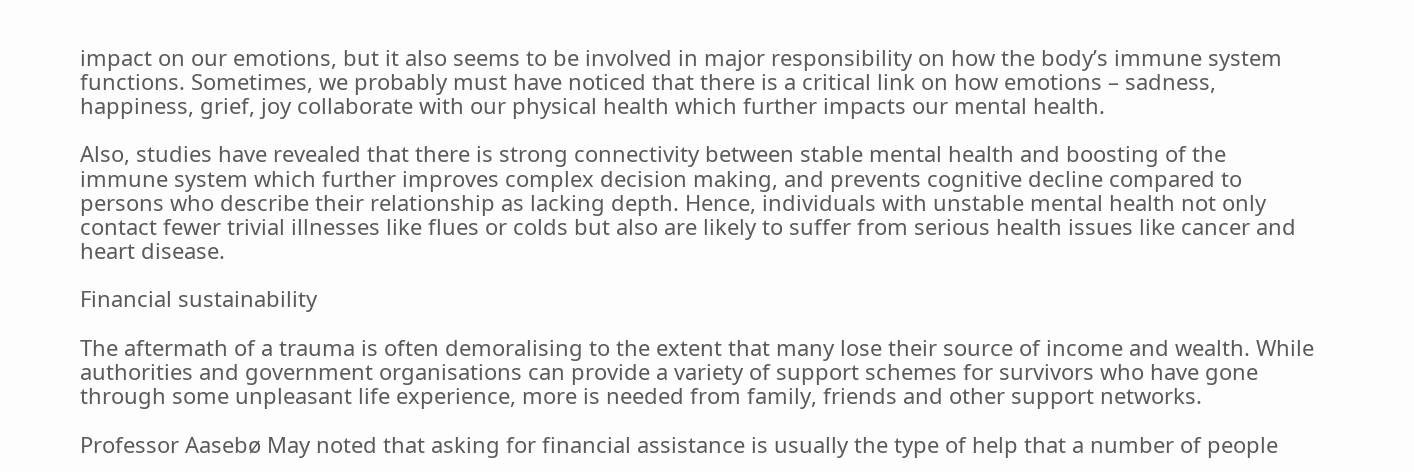impact on our emotions, but it also seems to be involved in major responsibility on how the body’s immune system functions. Sometimes, we probably must have noticed that there is a critical link on how emotions – sadness, happiness, grief, joy collaborate with our physical health which further impacts our mental health.

Also, studies have revealed that there is strong connectivity between stable mental health and boosting of the immune system which further improves complex decision making, and prevents cognitive decline compared to persons who describe their relationship as lacking depth. Hence, individuals with unstable mental health not only contact fewer trivial illnesses like flues or colds but also are likely to suffer from serious health issues like cancer and heart disease.

Financial sustainability

The aftermath of a trauma is often demoralising to the extent that many lose their source of income and wealth. While authorities and government organisations can provide a variety of support schemes for survivors who have gone through some unpleasant life experience, more is needed from family, friends and other support networks.

Professor Aasebø May noted that asking for financial assistance is usually the type of help that a number of people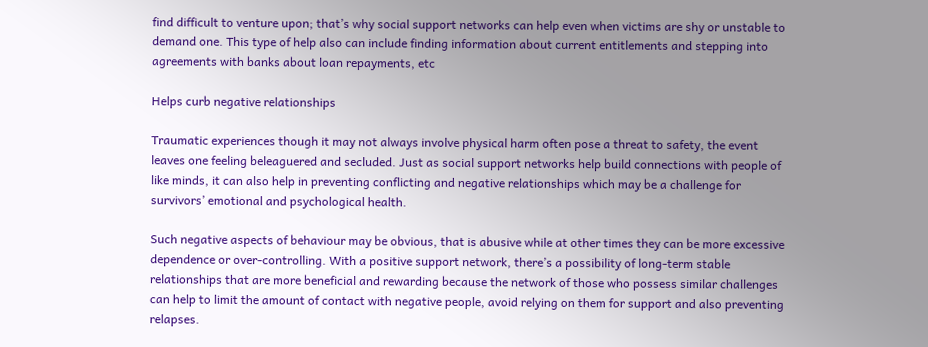find difficult to venture upon; that’s why social support networks can help even when victims are shy or unstable to demand one. This type of help also can include finding information about current entitlements and stepping into agreements with banks about loan repayments, etc

Helps curb negative relationships

Traumatic experiences though it may not always involve physical harm often pose a threat to safety, the event leaves one feeling beleaguered and secluded. Just as social support networks help build connections with people of like minds, it can also help in preventing conflicting and negative relationships which may be a challenge for survivors’ emotional and psychological health.

Such negative aspects of behaviour may be obvious, that is abusive while at other times they can be more excessive dependence or over-controlling. With a positive support network, there’s a possibility of long-term stable relationships that are more beneficial and rewarding because the network of those who possess similar challenges can help to limit the amount of contact with negative people, avoid relying on them for support and also preventing relapses.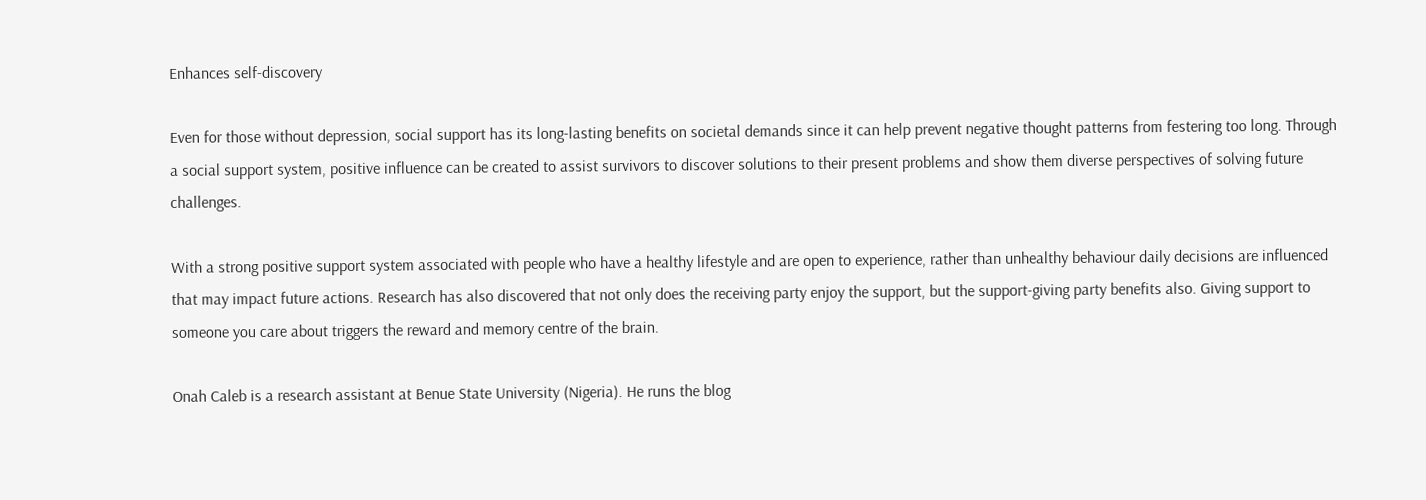Enhances self-discovery

Even for those without depression, social support has its long-lasting benefits on societal demands since it can help prevent negative thought patterns from festering too long. Through a social support system, positive influence can be created to assist survivors to discover solutions to their present problems and show them diverse perspectives of solving future challenges.

With a strong positive support system associated with people who have a healthy lifestyle and are open to experience, rather than unhealthy behaviour daily decisions are influenced that may impact future actions. Research has also discovered that not only does the receiving party enjoy the support, but the support-giving party benefits also. Giving support to someone you care about triggers the reward and memory centre of the brain.

Onah Caleb is a research assistant at Benue State University (Nigeria). He runs the blog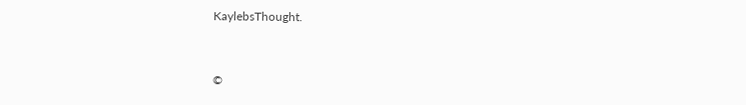KaylebsThought.


©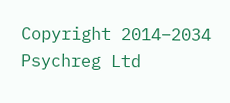Copyright 2014–2034 Psychreg Ltd